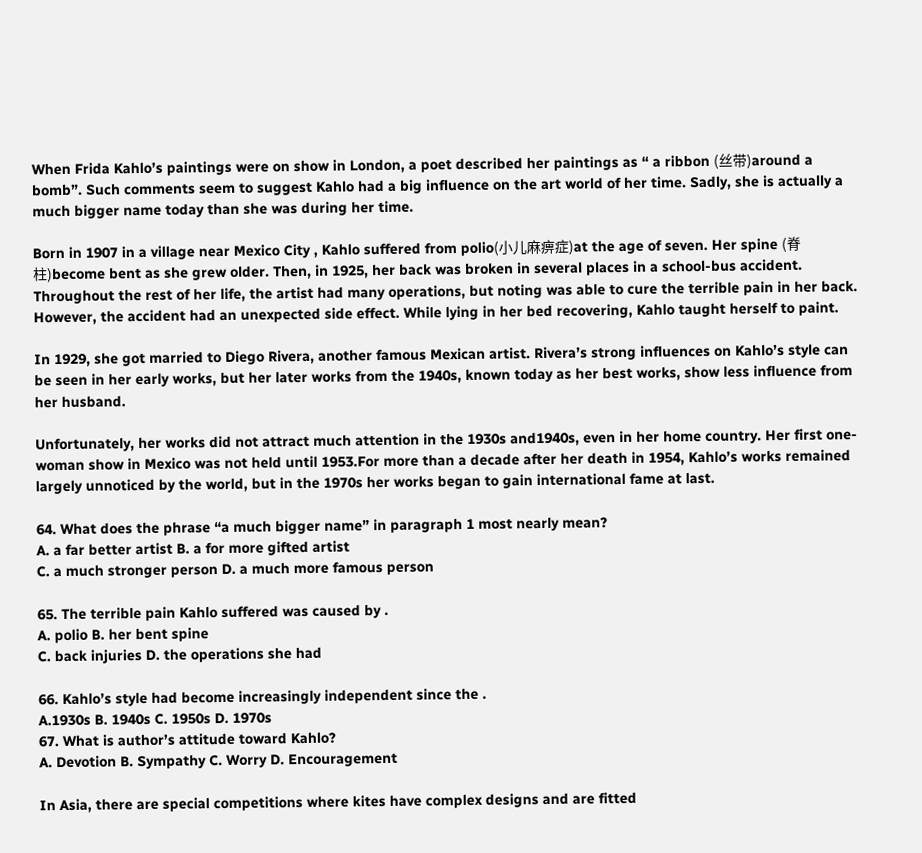When Frida Kahlo’s paintings were on show in London, a poet described her paintings as “ a ribbon (丝带)around a bomb”. Such comments seem to suggest Kahlo had a big influence on the art world of her time. Sadly, she is actually a much bigger name today than she was during her time.

Born in 1907 in a village near Mexico City , Kahlo suffered from polio(小儿麻痹症)at the age of seven. Her spine (脊柱)become bent as she grew older. Then, in 1925, her back was broken in several places in a school-bus accident. Throughout the rest of her life, the artist had many operations, but noting was able to cure the terrible pain in her back. However, the accident had an unexpected side effect. While lying in her bed recovering, Kahlo taught herself to paint.

In 1929, she got married to Diego Rivera, another famous Mexican artist. Rivera’s strong influences on Kahlo’s style can be seen in her early works, but her later works from the 1940s, known today as her best works, show less influence from her husband.

Unfortunately, her works did not attract much attention in the 1930s and1940s, even in her home country. Her first one-woman show in Mexico was not held until 1953.For more than a decade after her death in 1954, Kahlo’s works remained largely unnoticed by the world, but in the 1970s her works began to gain international fame at last.

64. What does the phrase “a much bigger name” in paragraph 1 most nearly mean?
A. a far better artist B. a for more gifted artist
C. a much stronger person D. a much more famous person

65. The terrible pain Kahlo suffered was caused by .
A. polio B. her bent spine
C. back injuries D. the operations she had

66. Kahlo’s style had become increasingly independent since the .
A.1930s B. 1940s C. 1950s D. 1970s
67. What is author’s attitude toward Kahlo?
A. Devotion B. Sympathy C. Worry D. Encouragement

In Asia, there are special competitions where kites have complex designs and are fitted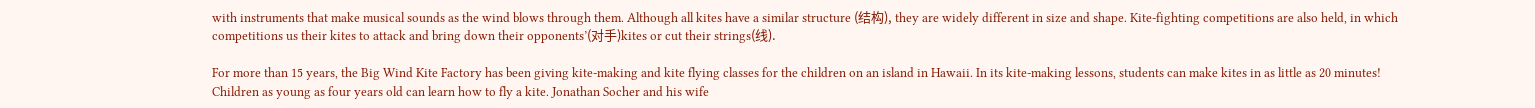with instruments that make musical sounds as the wind blows through them. Although all kites have a similar structure (结构), they are widely different in size and shape. Kite-fighting competitions are also held, in which competitions us their kites to attack and bring down their opponents’(对手)kites or cut their strings(线).

For more than 15 years, the Big Wind Kite Factory has been giving kite-making and kite flying classes for the children on an island in Hawaii. In its kite-making lessons, students can make kites in as little as 20 minutes! Children as young as four years old can learn how to fly a kite. Jonathan Socher and his wife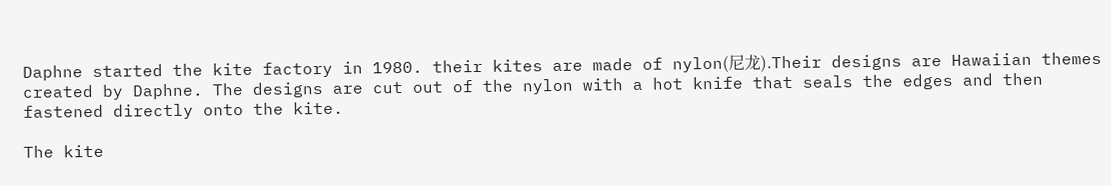Daphne started the kite factory in 1980. their kites are made of nylon(尼龙).Their designs are Hawaiian themes created by Daphne. The designs are cut out of the nylon with a hot knife that seals the edges and then fastened directly onto the kite.

The kite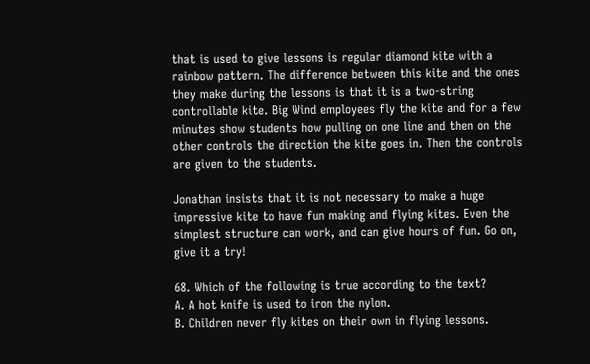that is used to give lessons is regular diamond kite with a rainbow pattern. The difference between this kite and the ones they make during the lessons is that it is a two-string controllable kite. Big Wind employees fly the kite and for a few minutes show students how pulling on one line and then on the other controls the direction the kite goes in. Then the controls are given to the students.

Jonathan insists that it is not necessary to make a huge impressive kite to have fun making and flying kites. Even the simplest structure can work, and can give hours of fun. Go on, give it a try!

68. Which of the following is true according to the text?
A. A hot knife is used to iron the nylon.
B. Children never fly kites on their own in flying lessons.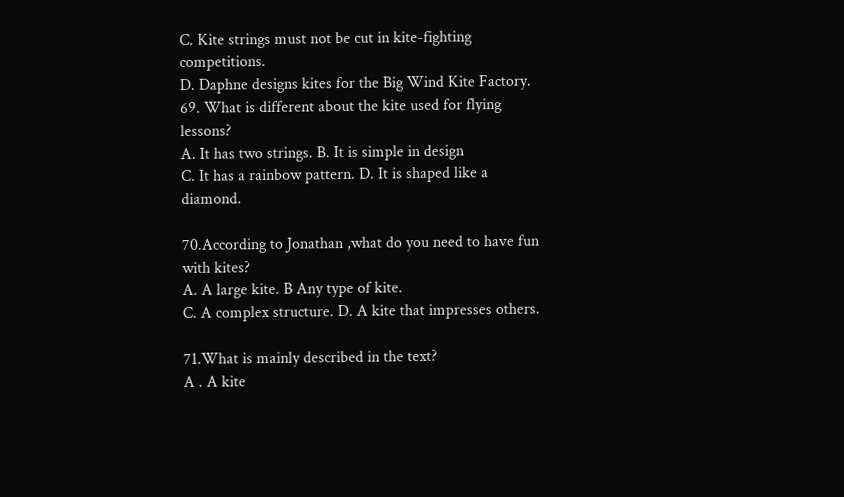C. Kite strings must not be cut in kite-fighting competitions.
D. Daphne designs kites for the Big Wind Kite Factory.
69. What is different about the kite used for flying lessons?
A. It has two strings. B. It is simple in design
C. It has a rainbow pattern. D. It is shaped like a diamond.

70.According to Jonathan ,what do you need to have fun with kites?
A. A large kite. B Any type of kite.
C. A complex structure. D. A kite that impresses others.

71.What is mainly described in the text?
A . A kite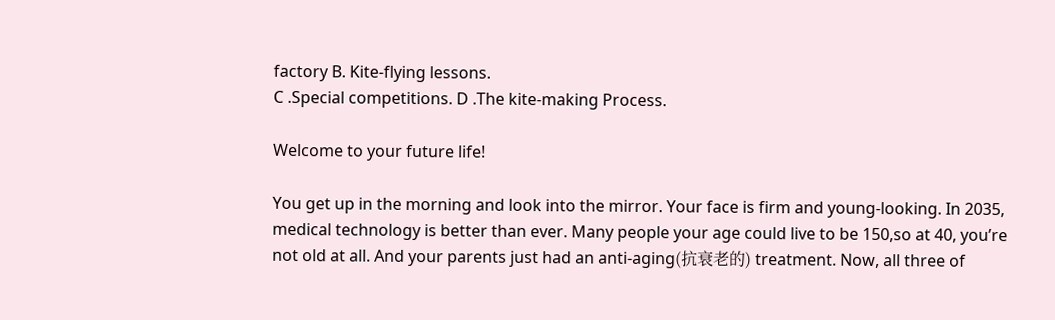factory B. Kite-flying lessons.
C .Special competitions. D .The kite-making Process.

Welcome to your future life!

You get up in the morning and look into the mirror. Your face is firm and young-looking. In 2035, medical technology is better than ever. Many people your age could live to be 150,so at 40, you’re not old at all. And your parents just had an anti-aging(抗衰老的) treatment. Now, all three of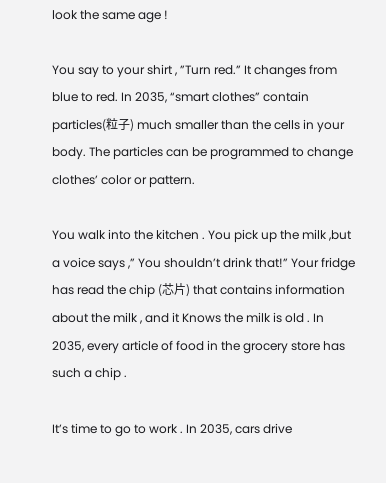look the same age !

You say to your shirt , ”Turn red.” It changes from blue to red. In 2035, “smart clothes” contain particles(粒子) much smaller than the cells in your body. The particles can be programmed to change clothes’ color or pattern.

You walk into the kitchen . You pick up the milk ,but a voice says ,” You shouldn’t drink that!” Your fridge has read the chip (芯片) that contains information about the milk , and it Knows the milk is old . In 2035, every article of food in the grocery store has such a chip .

It’s time to go to work . In 2035, cars drive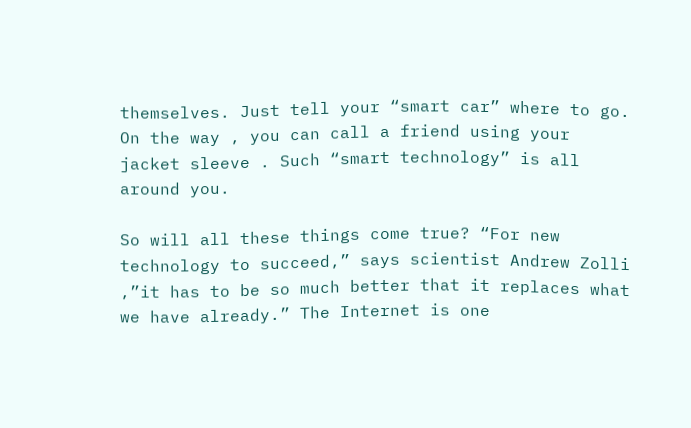themselves. Just tell your “smart car” where to go. On the way , you can call a friend using your jacket sleeve . Such “smart technology” is all around you.

So will all these things come true? “For new technology to succeed,” says scientist Andrew Zolli ,”it has to be so much better that it replaces what we have already.” The Internet is one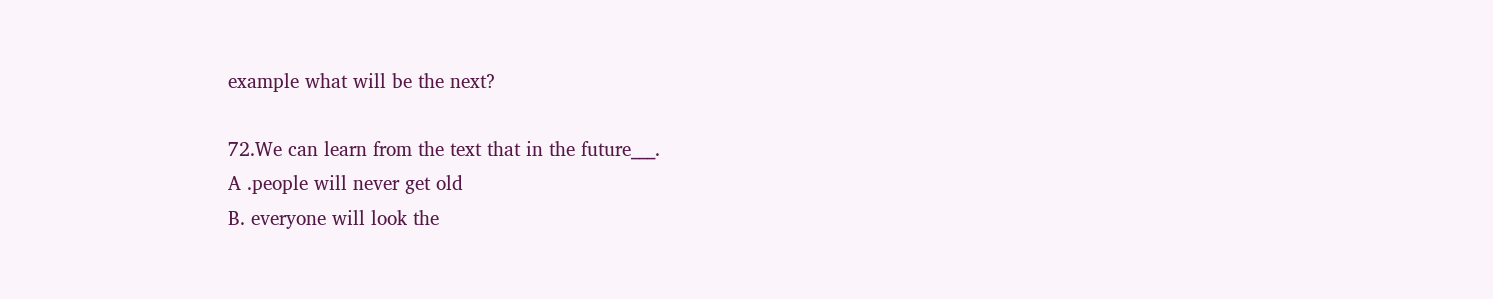example what will be the next?

72.We can learn from the text that in the future___.
A .people will never get old
B. everyone will look the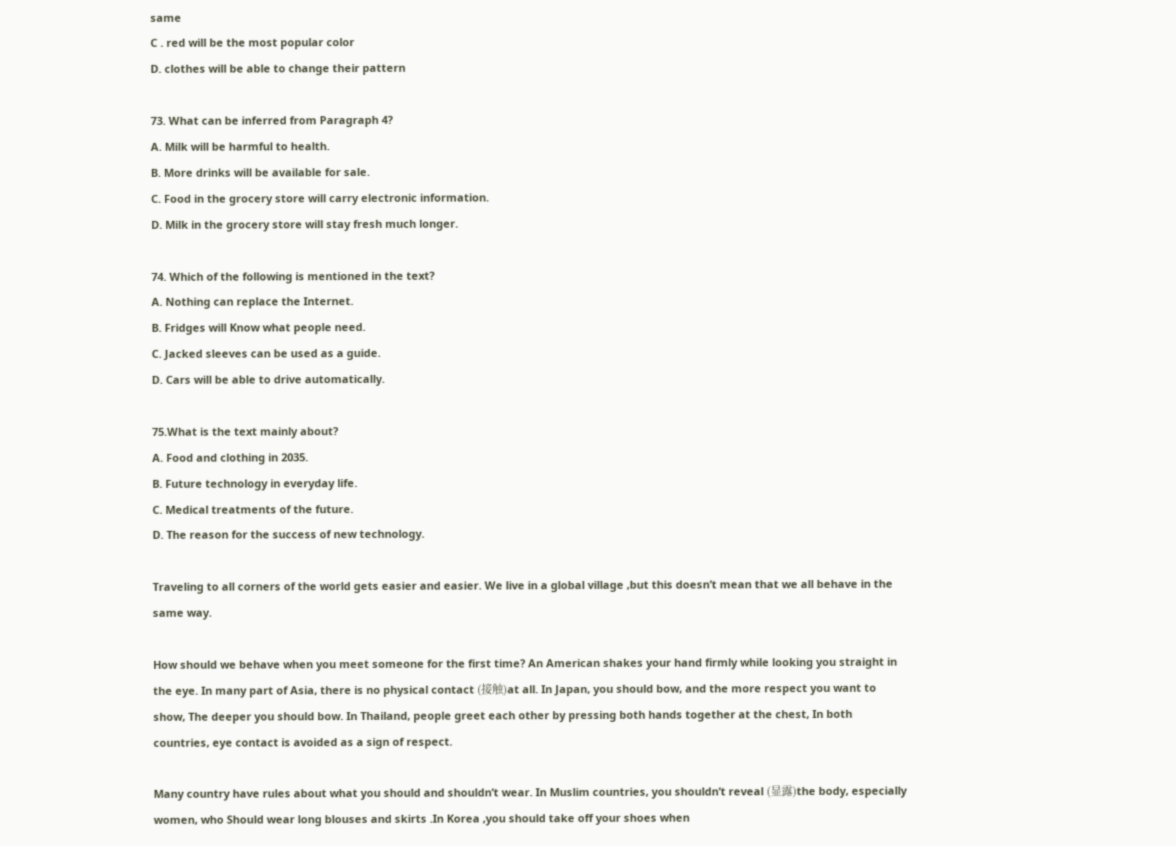same
C . red will be the most popular color
D. clothes will be able to change their pattern

73. What can be inferred from Paragraph 4?
A. Milk will be harmful to health.
B. More drinks will be available for sale.
C. Food in the grocery store will carry electronic information.
D. Milk in the grocery store will stay fresh much longer.

74. Which of the following is mentioned in the text?
A. Nothing can replace the Internet.
B. Fridges will Know what people need.
C. Jacked sleeves can be used as a guide.
D. Cars will be able to drive automatically.

75.What is the text mainly about?
A. Food and clothing in 2035.
B. Future technology in everyday life.
C. Medical treatments of the future.
D. The reason for the success of new technology.

Traveling to all corners of the world gets easier and easier. We live in a global village ,but this doesn’t mean that we all behave in the same way.

How should we behave when you meet someone for the first time? An American shakes your hand firmly while looking you straight in the eye. In many part of Asia, there is no physical contact (接触)at all. In Japan, you should bow, and the more respect you want to show, The deeper you should bow. In Thailand, people greet each other by pressing both hands together at the chest, In both countries, eye contact is avoided as a sign of respect.

Many country have rules about what you should and shouldn’t wear. In Muslim countries, you shouldn’t reveal (显露)the body, especially women, who Should wear long blouses and skirts .In Korea ,you should take off your shoes when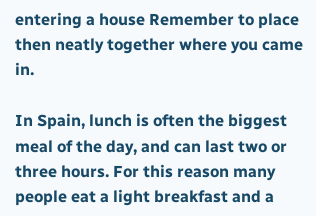entering a house Remember to place then neatly together where you came in.

In Spain, lunch is often the biggest meal of the day, and can last two or three hours. For this reason many people eat a light breakfast and a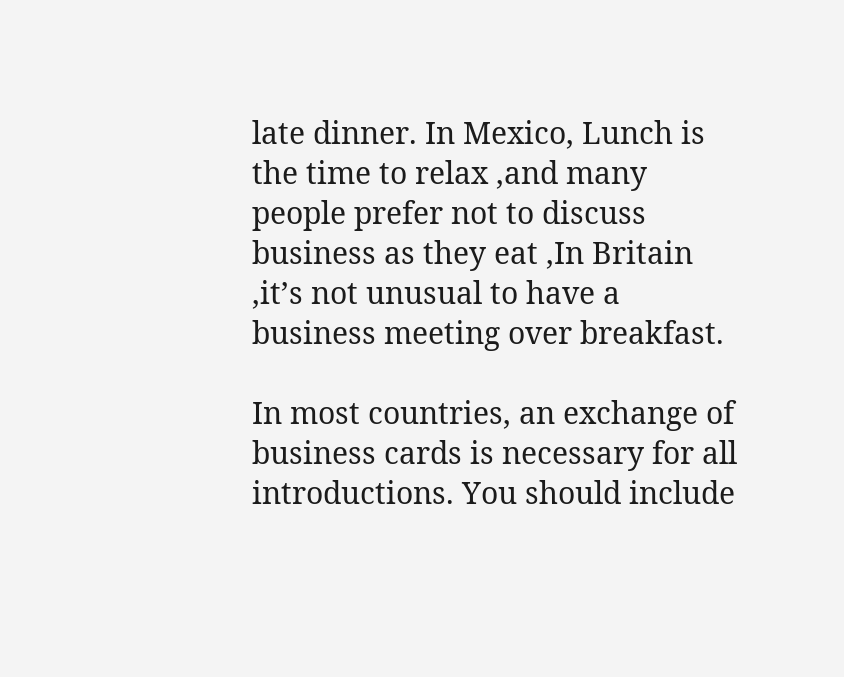late dinner. In Mexico, Lunch is the time to relax ,and many people prefer not to discuss business as they eat ,In Britain ,it’s not unusual to have a business meeting over breakfast.

In most countries, an exchange of business cards is necessary for all introductions. You should include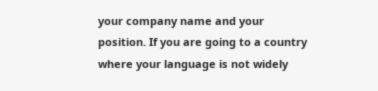your company name and your position. If you are going to a country where your language is not widely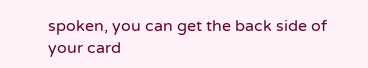spoken, you can get the back side of your card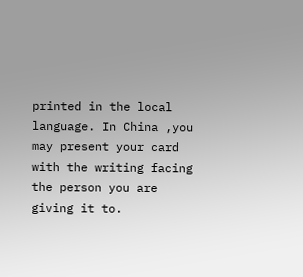printed in the local language. In China ,you may present your card with the writing facing the person you are giving it to.